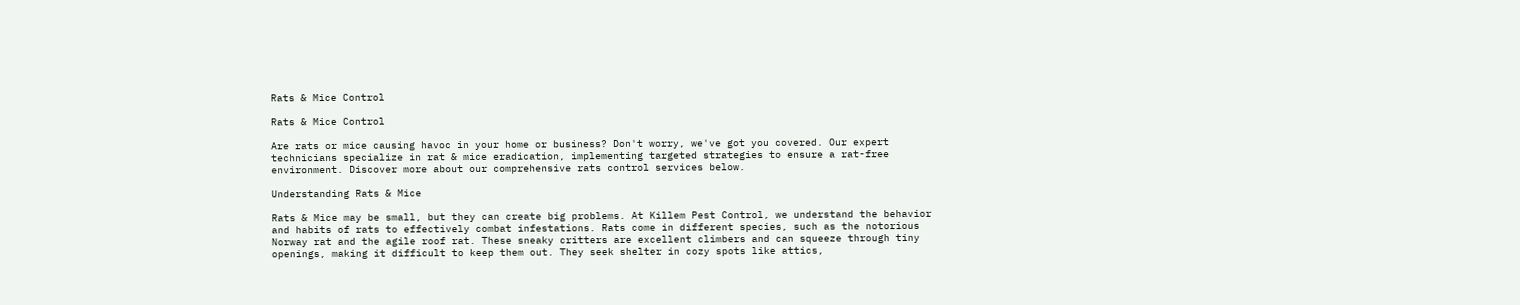Rats & Mice Control

Rats & Mice Control

Are rats or mice causing havoc in your home or business? Don't worry, we've got you covered. Our expert technicians specialize in rat & mice eradication, implementing targeted strategies to ensure a rat-free environment. Discover more about our comprehensive rats control services below.

Understanding Rats & Mice

Rats & Mice may be small, but they can create big problems. At Killem Pest Control, we understand the behavior and habits of rats to effectively combat infestations. Rats come in different species, such as the notorious Norway rat and the agile roof rat. These sneaky critters are excellent climbers and can squeeze through tiny openings, making it difficult to keep them out. They seek shelter in cozy spots like attics,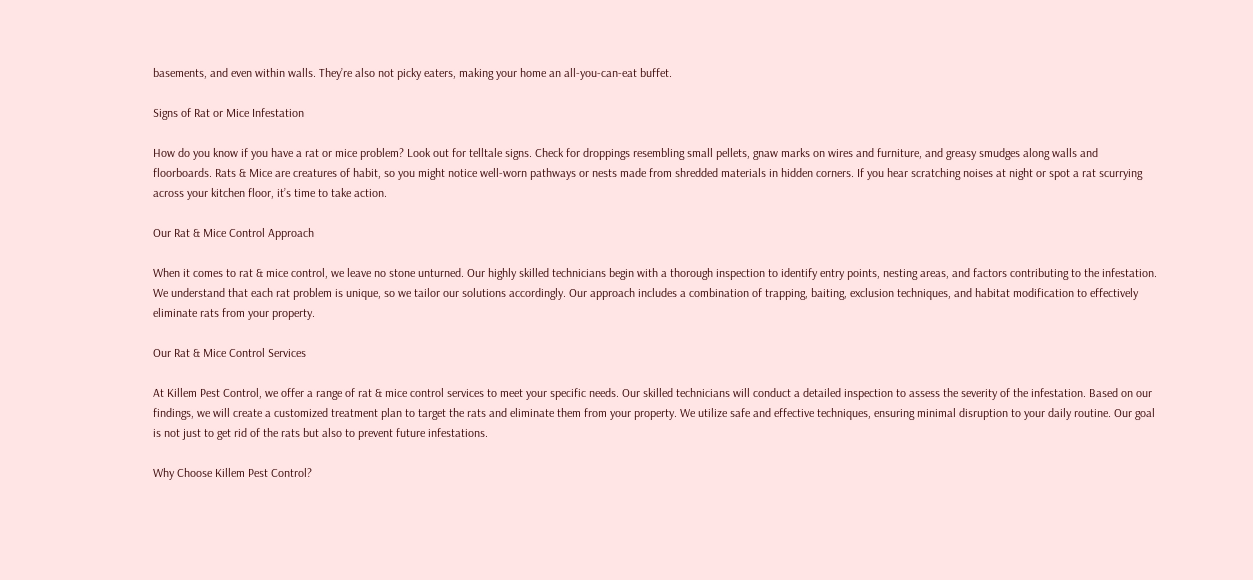basements, and even within walls. They’re also not picky eaters, making your home an all-you-can-eat buffet.

Signs of Rat or Mice Infestation

How do you know if you have a rat or mice problem? Look out for telltale signs. Check for droppings resembling small pellets, gnaw marks on wires and furniture, and greasy smudges along walls and floorboards. Rats & Mice are creatures of habit, so you might notice well-worn pathways or nests made from shredded materials in hidden corners. If you hear scratching noises at night or spot a rat scurrying across your kitchen floor, it’s time to take action.

Our Rat & Mice Control Approach

When it comes to rat & mice control, we leave no stone unturned. Our highly skilled technicians begin with a thorough inspection to identify entry points, nesting areas, and factors contributing to the infestation. We understand that each rat problem is unique, so we tailor our solutions accordingly. Our approach includes a combination of trapping, baiting, exclusion techniques, and habitat modification to effectively eliminate rats from your property.

Our Rat & Mice Control Services

At Killem Pest Control, we offer a range of rat & mice control services to meet your specific needs. Our skilled technicians will conduct a detailed inspection to assess the severity of the infestation. Based on our findings, we will create a customized treatment plan to target the rats and eliminate them from your property. We utilize safe and effective techniques, ensuring minimal disruption to your daily routine. Our goal is not just to get rid of the rats but also to prevent future infestations.

Why Choose Killem Pest Control?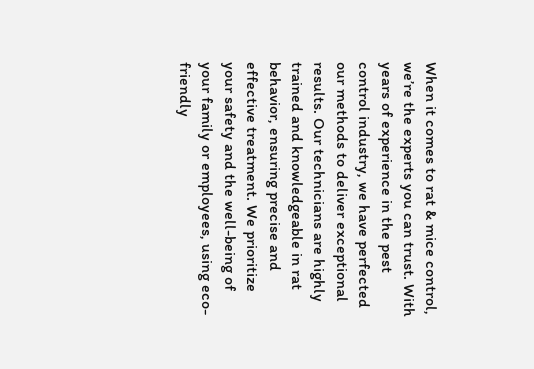When it comes to rat & mice control, we’re the experts you can trust. With years of experience in the pest control industry, we have perfected our methods to deliver exceptional results. Our technicians are highly trained and knowledgeable in rat behavior, ensuring precise and effective treatment. We prioritize your safety and the well-being of your family or employees, using eco-friendly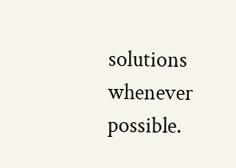solutions whenever possible.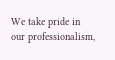We take pride in our professionalism,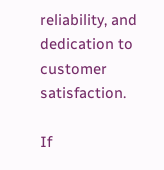reliability, and dedication to customer satisfaction.

If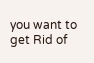you want to get Rid of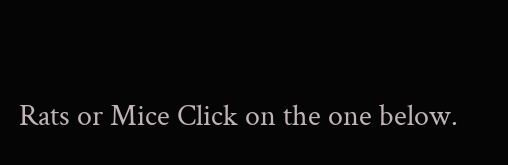Rats or Mice Click on the one below.